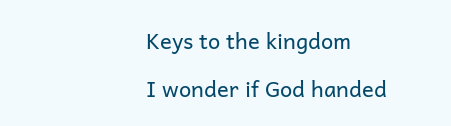Keys to the kingdom

I wonder if God handed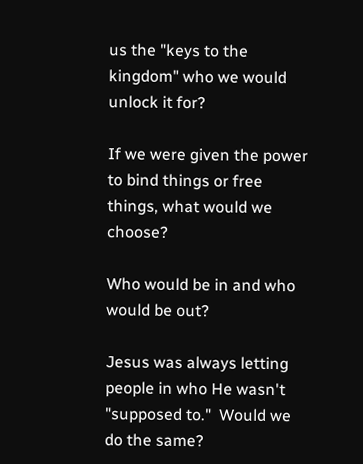us the "keys to the kingdom" who we would unlock it for?

If we were given the power to bind things or free things, what would we choose?

Who would be in and who would be out?

Jesus was always letting people in who He wasn't "supposed to."  Would we do the same?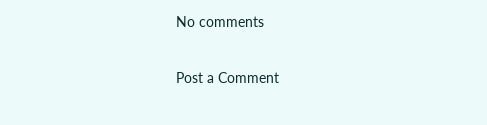No comments

Post a Comment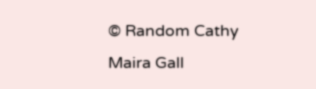© Random Cathy
Maira Gall